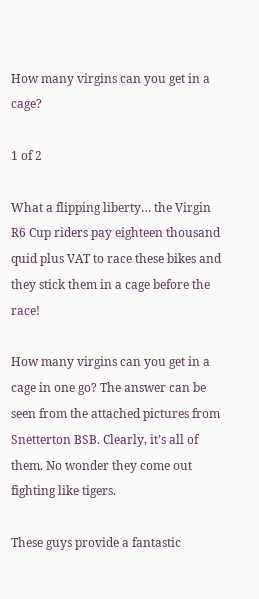How many virgins can you get in a cage?

1 of 2

What a flipping liberty… the Virgin R6 Cup riders pay eighteen thousand quid plus VAT to race these bikes and they stick them in a cage before the race!

How many virgins can you get in a cage in one go? The answer can be seen from the attached pictures from Snetterton BSB. Clearly, it’s all of them. No wonder they come out fighting like tigers.

These guys provide a fantastic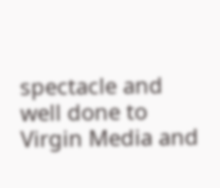spectacle and well done to Virgin Media and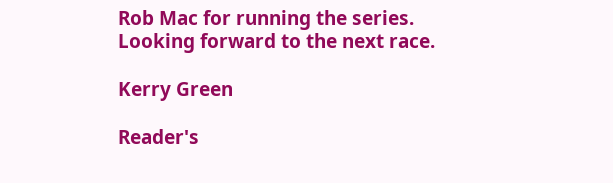Rob Mac for running the series. Looking forward to the next race.

Kerry Green

Reader's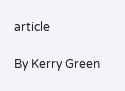article

By Kerry Green